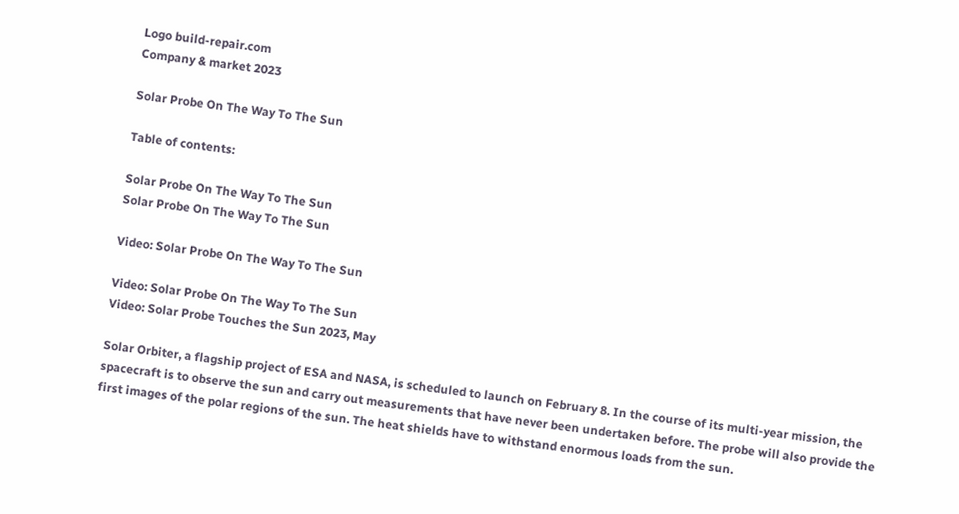Logo build-repair.com
Company & market 2023

Solar Probe On The Way To The Sun

Table of contents:

Solar Probe On The Way To The Sun
Solar Probe On The Way To The Sun

Video: Solar Probe On The Way To The Sun

Video: Solar Probe On The Way To The Sun
Video: Solar Probe Touches the Sun 2023, May

Solar Orbiter, a flagship project of ESA and NASA, is scheduled to launch on February 8. In the course of its multi-year mission, the spacecraft is to observe the sun and carry out measurements that have never been undertaken before. The probe will also provide the first images of the polar regions of the sun. The heat shields have to withstand enormous loads from the sun.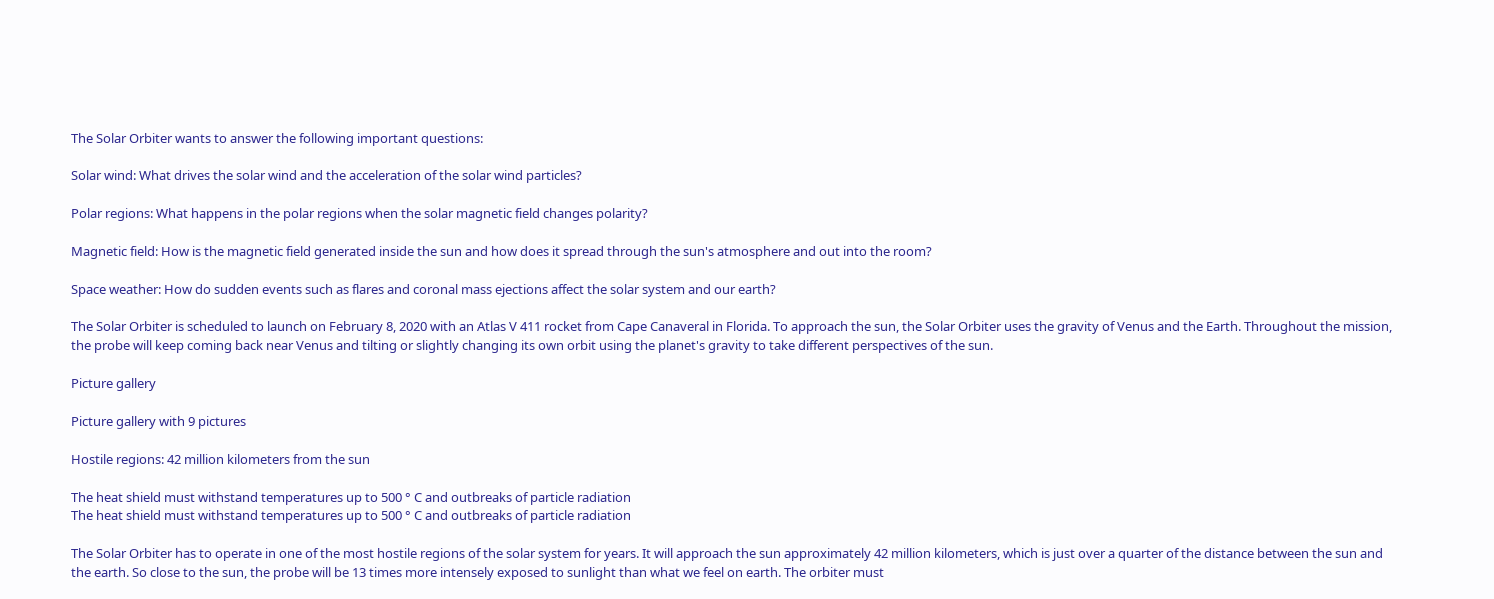The Solar Orbiter wants to answer the following important questions:

Solar wind: What drives the solar wind and the acceleration of the solar wind particles?

Polar regions: What happens in the polar regions when the solar magnetic field changes polarity?

Magnetic field: How is the magnetic field generated inside the sun and how does it spread through the sun's atmosphere and out into the room?

Space weather: How do sudden events such as flares and coronal mass ejections affect the solar system and our earth?

The Solar Orbiter is scheduled to launch on February 8, 2020 with an Atlas V 411 rocket from Cape Canaveral in Florida. To approach the sun, the Solar Orbiter uses the gravity of Venus and the Earth. Throughout the mission, the probe will keep coming back near Venus and tilting or slightly changing its own orbit using the planet's gravity to take different perspectives of the sun.

Picture gallery

Picture gallery with 9 pictures

Hostile regions: 42 million kilometers from the sun

The heat shield must withstand temperatures up to 500 ° C and outbreaks of particle radiation
The heat shield must withstand temperatures up to 500 ° C and outbreaks of particle radiation

The Solar Orbiter has to operate in one of the most hostile regions of the solar system for years. It will approach the sun approximately 42 million kilometers, which is just over a quarter of the distance between the sun and the earth. So close to the sun, the probe will be 13 times more intensely exposed to sunlight than what we feel on earth. The orbiter must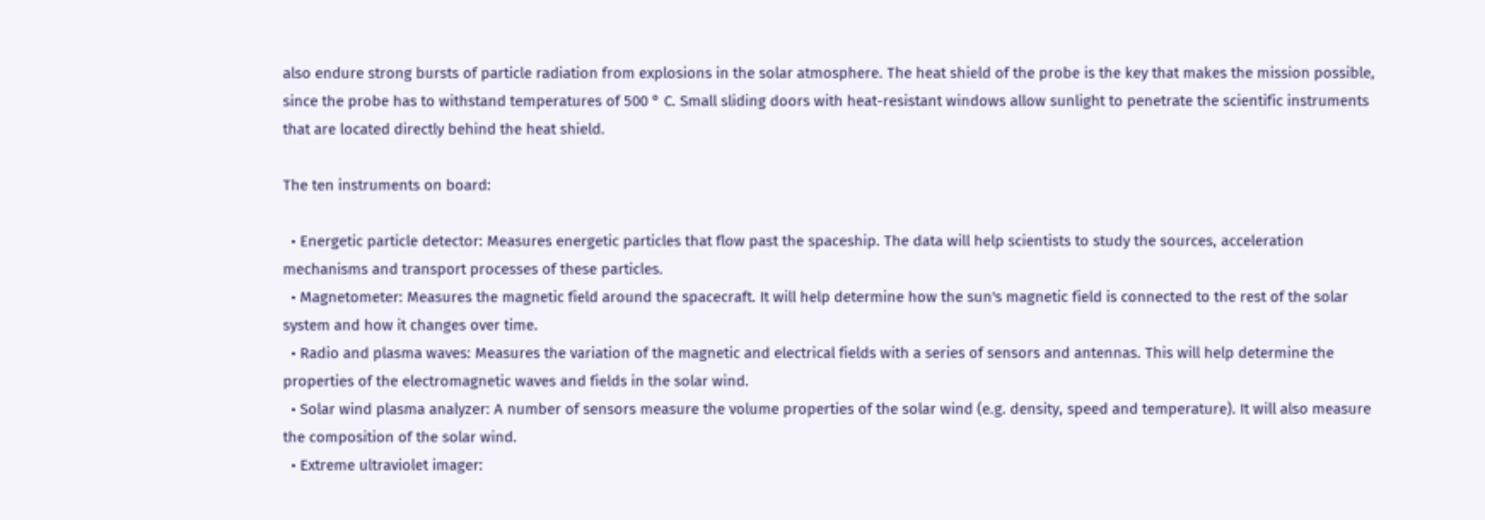also endure strong bursts of particle radiation from explosions in the solar atmosphere. The heat shield of the probe is the key that makes the mission possible, since the probe has to withstand temperatures of 500 ° C. Small sliding doors with heat-resistant windows allow sunlight to penetrate the scientific instruments that are located directly behind the heat shield.

The ten instruments on board:

  • Energetic particle detector: Measures energetic particles that flow past the spaceship. The data will help scientists to study the sources, acceleration mechanisms and transport processes of these particles.
  • Magnetometer: Measures the magnetic field around the spacecraft. It will help determine how the sun's magnetic field is connected to the rest of the solar system and how it changes over time.
  • Radio and plasma waves: Measures the variation of the magnetic and electrical fields with a series of sensors and antennas. This will help determine the properties of the electromagnetic waves and fields in the solar wind.
  • Solar wind plasma analyzer: A number of sensors measure the volume properties of the solar wind (e.g. density, speed and temperature). It will also measure the composition of the solar wind.
  • Extreme ultraviolet imager: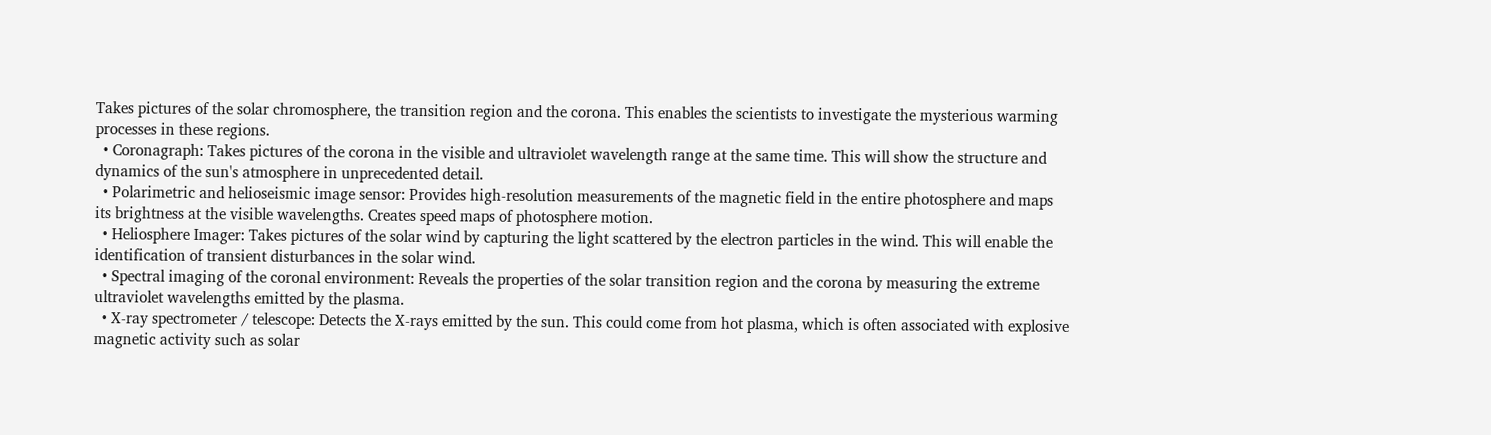Takes pictures of the solar chromosphere, the transition region and the corona. This enables the scientists to investigate the mysterious warming processes in these regions.
  • Coronagraph: Takes pictures of the corona in the visible and ultraviolet wavelength range at the same time. This will show the structure and dynamics of the sun's atmosphere in unprecedented detail.
  • Polarimetric and helioseismic image sensor: Provides high-resolution measurements of the magnetic field in the entire photosphere and maps its brightness at the visible wavelengths. Creates speed maps of photosphere motion.
  • Heliosphere Imager: Takes pictures of the solar wind by capturing the light scattered by the electron particles in the wind. This will enable the identification of transient disturbances in the solar wind.
  • Spectral imaging of the coronal environment: Reveals the properties of the solar transition region and the corona by measuring the extreme ultraviolet wavelengths emitted by the plasma.
  • X-ray spectrometer / telescope: Detects the X-rays emitted by the sun. This could come from hot plasma, which is often associated with explosive magnetic activity such as solar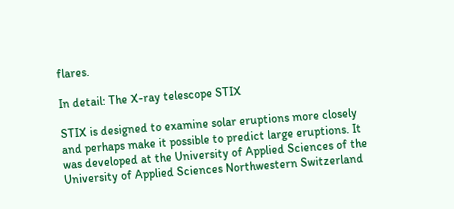flares.

In detail: The X-ray telescope STIX

STIX is designed to examine solar eruptions more closely and perhaps make it possible to predict large eruptions. It was developed at the University of Applied Sciences of the University of Applied Sciences Northwestern Switzerland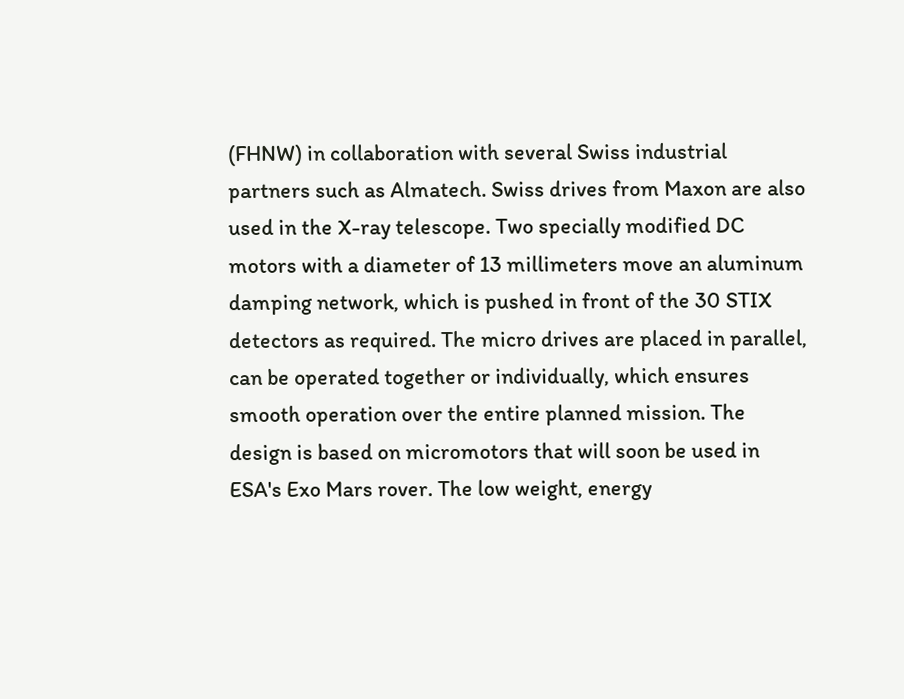(FHNW) in collaboration with several Swiss industrial partners such as Almatech. Swiss drives from Maxon are also used in the X-ray telescope. Two specially modified DC motors with a diameter of 13 millimeters move an aluminum damping network, which is pushed in front of the 30 STIX detectors as required. The micro drives are placed in parallel, can be operated together or individually, which ensures smooth operation over the entire planned mission. The design is based on micromotors that will soon be used in ESA's Exo Mars rover. The low weight, energy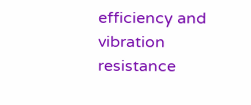efficiency and vibration resistance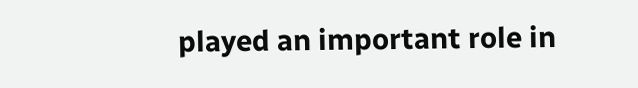played an important role in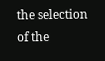the selection of the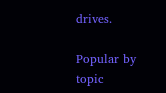drives.

Popular by topic